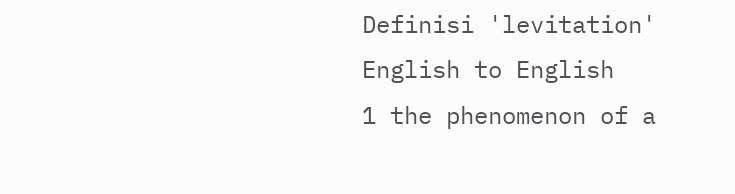Definisi 'levitation'
English to English
1 the phenomenon of a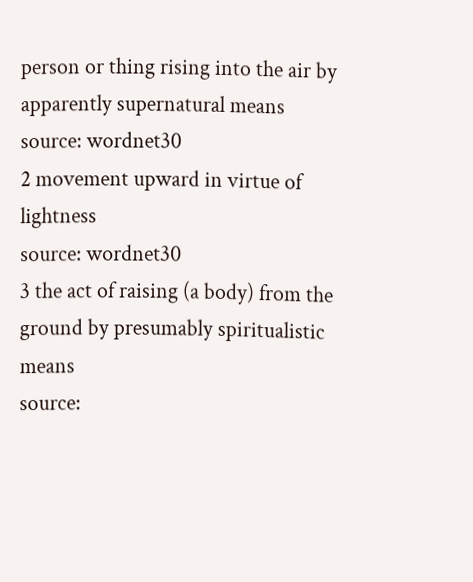person or thing rising into the air by apparently supernatural means
source: wordnet30
2 movement upward in virtue of lightness
source: wordnet30
3 the act of raising (a body) from the ground by presumably spiritualistic means
source: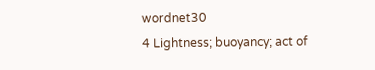wordnet30
4 Lightness; buoyancy; act of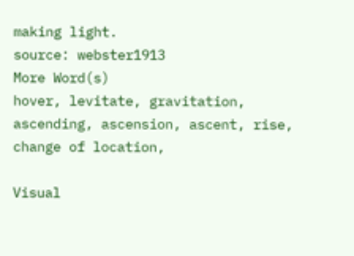making light.
source: webster1913
More Word(s)
hover, levitate, gravitation, ascending, ascension, ascent, rise, change of location,

Visual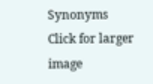Synonyms
Click for larger image